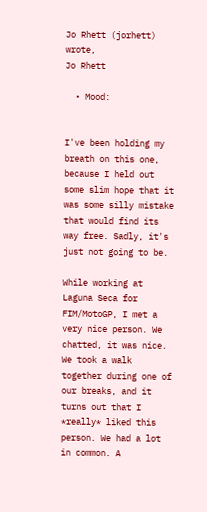Jo Rhett (jorhett) wrote,
Jo Rhett

  • Mood:


I've been holding my breath on this one, because I held out some slim hope that it was some silly mistake that would find its way free. Sadly, it's just not going to be.

While working at Laguna Seca for FIM/MotoGP, I met a very nice person. We chatted, it was nice. We took a walk together during one of our breaks, and it turns out that I *really* liked this person. We had a lot in common. A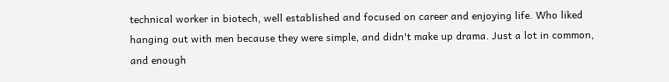technical worker in biotech, well established and focused on career and enjoying life. Who liked hanging out with men because they were simple, and didn't make up drama. Just a lot in common, and enough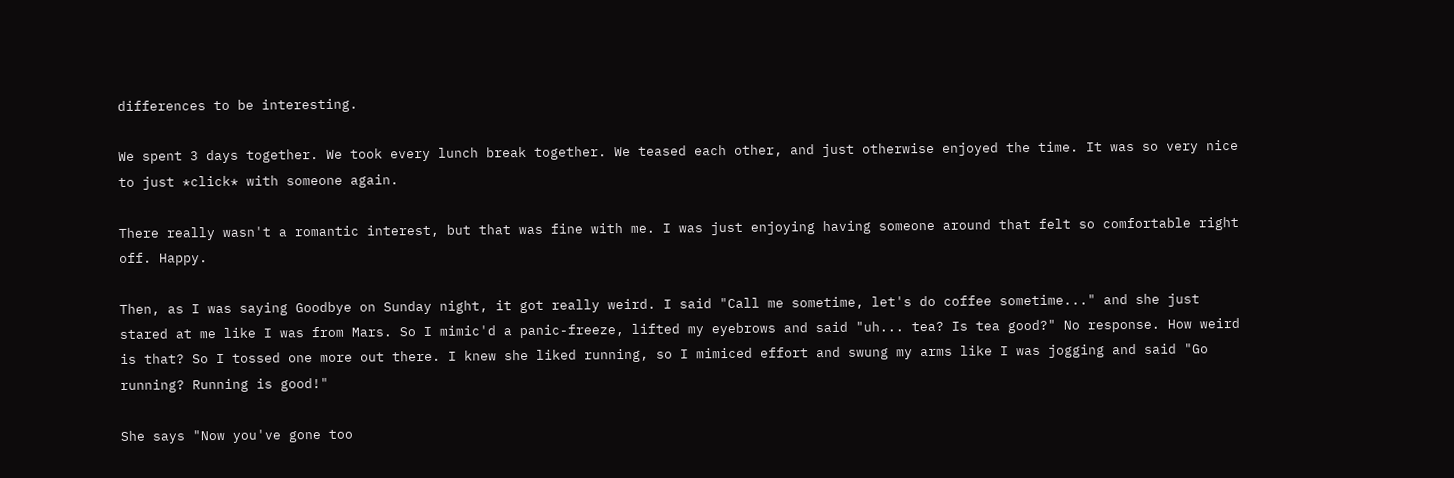differences to be interesting.

We spent 3 days together. We took every lunch break together. We teased each other, and just otherwise enjoyed the time. It was so very nice to just *click* with someone again.

There really wasn't a romantic interest, but that was fine with me. I was just enjoying having someone around that felt so comfortable right off. Happy.

Then, as I was saying Goodbye on Sunday night, it got really weird. I said "Call me sometime, let's do coffee sometime..." and she just stared at me like I was from Mars. So I mimic'd a panic-freeze, lifted my eyebrows and said "uh... tea? Is tea good?" No response. How weird is that? So I tossed one more out there. I knew she liked running, so I mimiced effort and swung my arms like I was jogging and said "Go running? Running is good!"

She says "Now you've gone too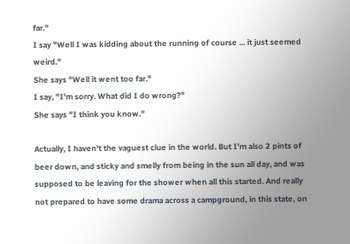far."
I say "Well I was kidding about the running of course ... it just seemed weird."
She says "Well it went too far."
I say, "I'm sorry. What did I do wrong?"
She says "I think you know."

Actually, I haven't the vaguest clue in the world. But I'm also 2 pints of beer down, and sticky and smelly from being in the sun all day, and was supposed to be leaving for the shower when all this started. And really not prepared to have some drama across a campground, in this state, on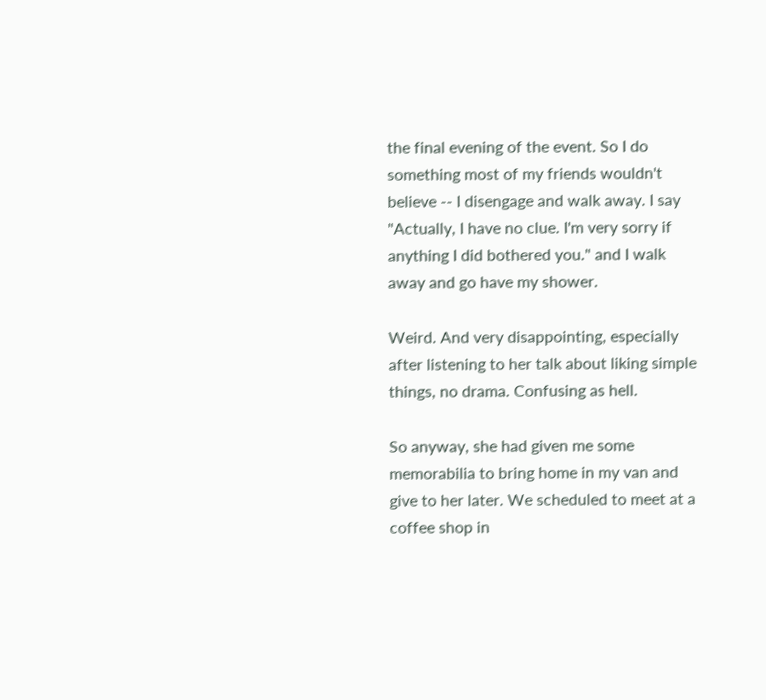the final evening of the event. So I do something most of my friends wouldn't believe -- I disengage and walk away. I say "Actually, I have no clue. I'm very sorry if anything I did bothered you." and I walk away and go have my shower.

Weird. And very disappointing, especially after listening to her talk about liking simple things, no drama. Confusing as hell.

So anyway, she had given me some memorabilia to bring home in my van and give to her later. We scheduled to meet at a coffee shop in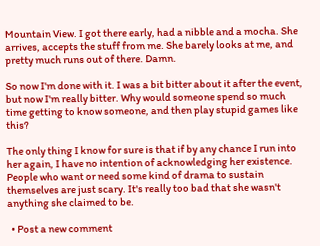Mountain View. I got there early, had a nibble and a mocha. She arrives, accepts the stuff from me. She barely looks at me, and pretty much runs out of there. Damn.

So now I'm done with it. I was a bit bitter about it after the event, but now I'm really bitter. Why would someone spend so much time getting to know someone, and then play stupid games like this?

The only thing I know for sure is that if by any chance I run into her again, I have no intention of acknowledging her existence. People who want or need some kind of drama to sustain themselves are just scary. It's really too bad that she wasn't anything she claimed to be.

  • Post a new comment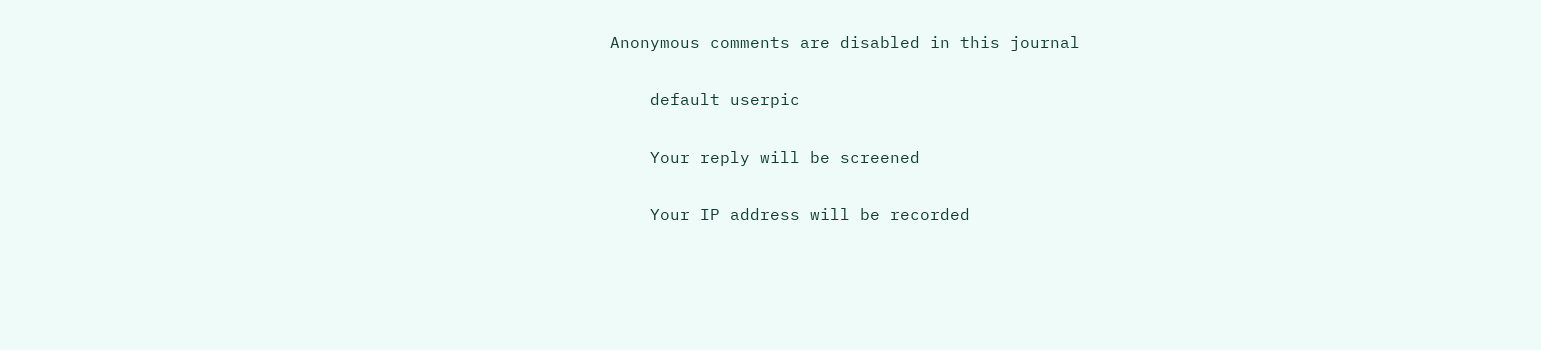Anonymous comments are disabled in this journal

    default userpic

    Your reply will be screened

    Your IP address will be recorded